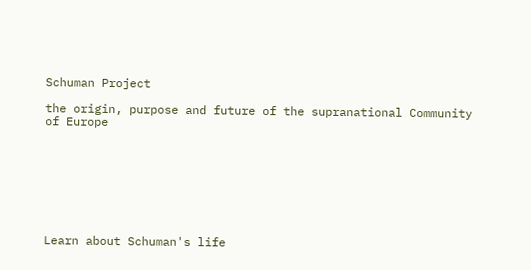Schuman Project

the origin, purpose and future of the supranational Community of Europe








Learn about Schuman's life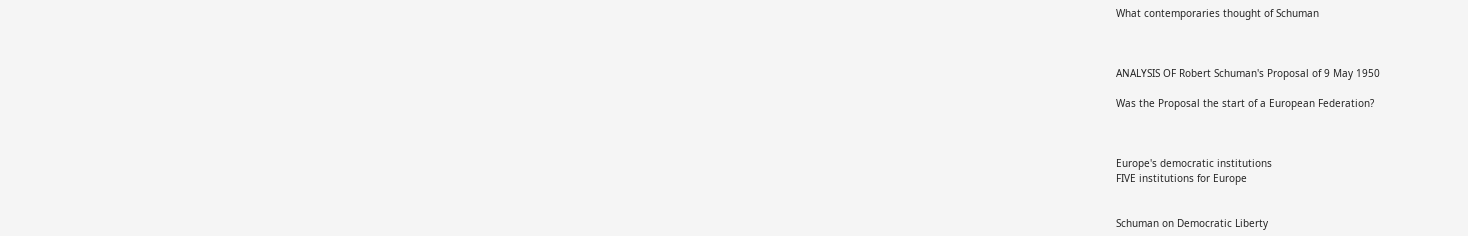What contemporaries thought of Schuman



ANALYSIS OF Robert Schuman's Proposal of 9 May 1950

Was the Proposal the start of a European Federation?



Europe's democratic institutions
FIVE institutions for Europe


Schuman on Democratic Liberty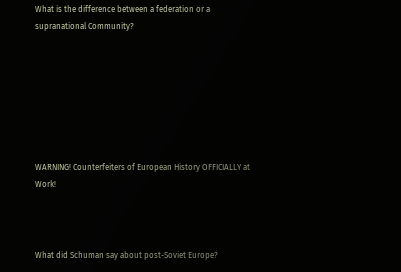What is the difference between a federation or a supranational Community?







WARNING! Counterfeiters of European History OFFICIALLY at Work!



What did Schuman say about post-Soviet Europe?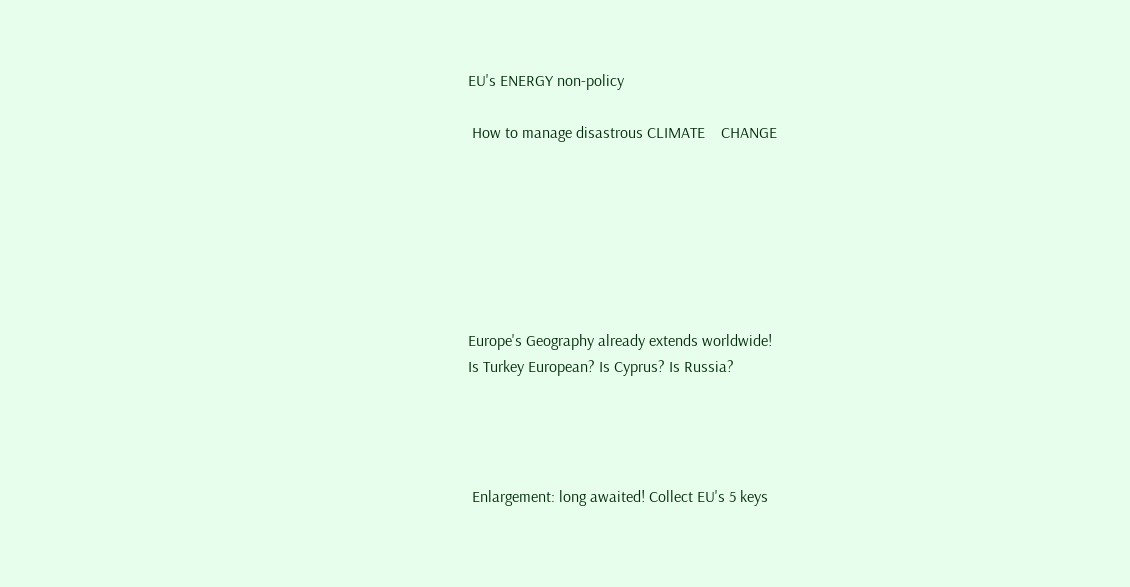EU's ENERGY non-policy

 How to manage disastrous CLIMATE    CHANGE







Europe's Geography already extends worldwide!
Is Turkey European? Is Cyprus? Is Russia?




 Enlargement: long awaited! Collect EU's 5 keys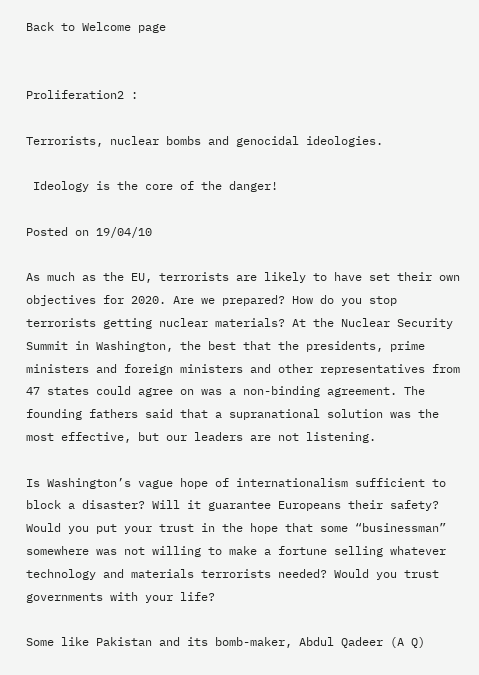Back to Welcome page


Proliferation2 :

Terrorists, nuclear bombs and genocidal ideologies.

 Ideology is the core of the danger!

Posted on 19/04/10

As much as the EU, terrorists are likely to have set their own objectives for 2020. Are we prepared? How do you stop terrorists getting nuclear materials? At the Nuclear Security Summit in Washington, the best that the presidents, prime ministers and foreign ministers and other representatives from 47 states could agree on was a non-binding agreement. The founding fathers said that a supranational solution was the most effective, but our leaders are not listening.

Is Washington’s vague hope of internationalism sufficient to block a disaster? Will it guarantee Europeans their safety? Would you put your trust in the hope that some “businessman” somewhere was not willing to make a fortune selling whatever technology and materials terrorists needed? Would you trust governments with your life?

Some like Pakistan and its bomb-maker, Abdul Qadeer (A Q)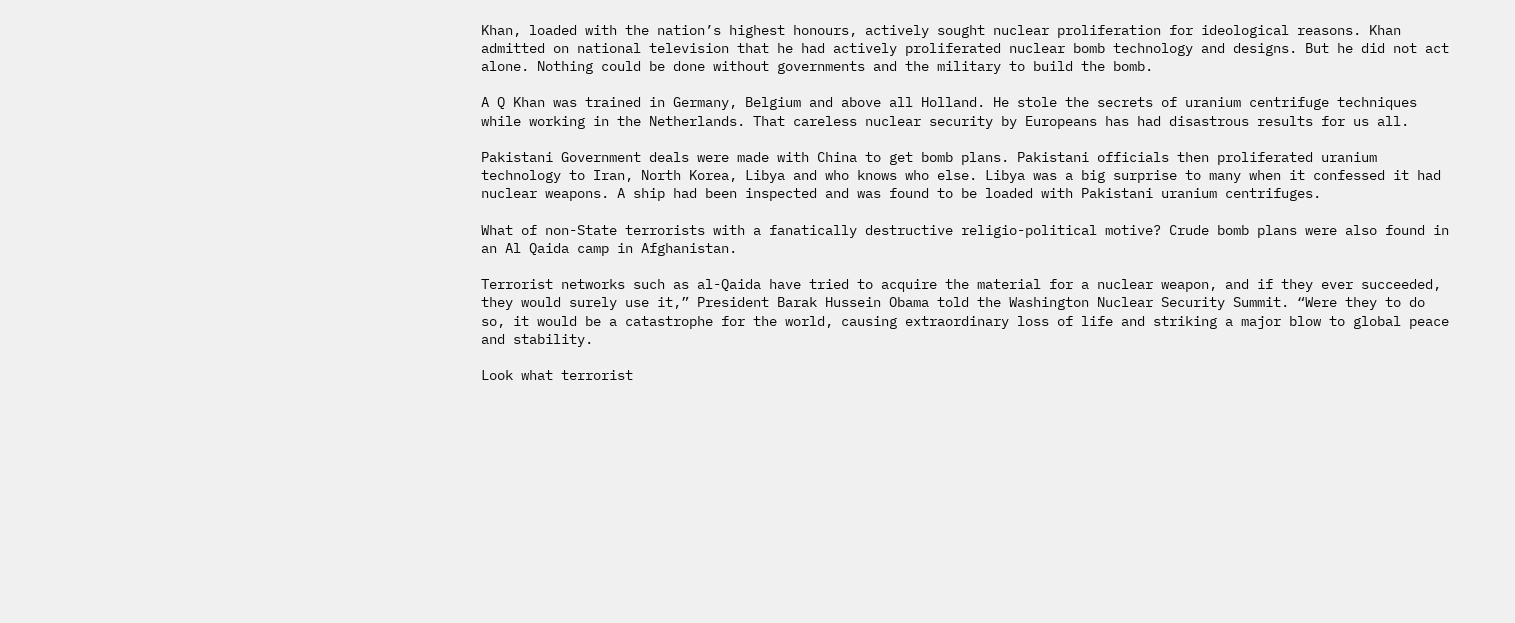Khan, loaded with the nation’s highest honours, actively sought nuclear proliferation for ideological reasons. Khan admitted on national television that he had actively proliferated nuclear bomb technology and designs. But he did not act alone. Nothing could be done without governments and the military to build the bomb.

A Q Khan was trained in Germany, Belgium and above all Holland. He stole the secrets of uranium centrifuge techniques while working in the Netherlands. That careless nuclear security by Europeans has had disastrous results for us all.

Pakistani Government deals were made with China to get bomb plans. Pakistani officials then proliferated uranium technology to Iran, North Korea, Libya and who knows who else. Libya was a big surprise to many when it confessed it had nuclear weapons. A ship had been inspected and was found to be loaded with Pakistani uranium centrifuges.

What of non-State terrorists with a fanatically destructive religio-political motive? Crude bomb plans were also found in an Al Qaida camp in Afghanistan.

Terrorist networks such as al-Qaida have tried to acquire the material for a nuclear weapon, and if they ever succeeded, they would surely use it,” President Barak Hussein Obama told the Washington Nuclear Security Summit. “Were they to do so, it would be a catastrophe for the world, causing extraordinary loss of life and striking a major blow to global peace and stability.

Look what terrorist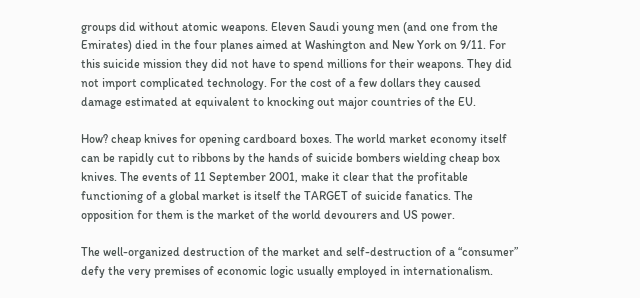groups did without atomic weapons. Eleven Saudi young men (and one from the Emirates) died in the four planes aimed at Washington and New York on 9/11. For this suicide mission they did not have to spend millions for their weapons. They did not import complicated technology. For the cost of a few dollars they caused damage estimated at equivalent to knocking out major countries of the EU.

How? cheap knives for opening cardboard boxes. The world market economy itself can be rapidly cut to ribbons by the hands of suicide bombers wielding cheap box knives. The events of 11 September 2001, make it clear that the profitable functioning of a global market is itself the TARGET of suicide fanatics. The opposition for them is the market of the world devourers and US power.

The well-organized destruction of the market and self-destruction of a “consumer” defy the very premises of economic logic usually employed in internationalism.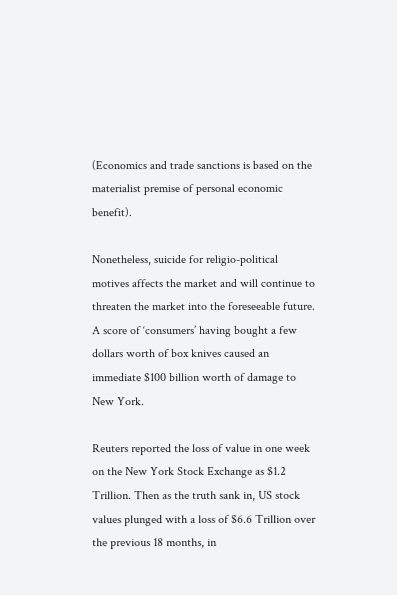(Economics and trade sanctions is based on the materialist premise of personal economic benefit).

Nonetheless, suicide for religio-political motives affects the market and will continue to threaten the market into the foreseeable future. A score of ‘consumers’ having bought a few dollars worth of box knives caused an immediate $100 billion worth of damage to New York.

Reuters reported the loss of value in one week on the New York Stock Exchange as $1.2 Trillion. Then as the truth sank in, US stock values plunged with a loss of $6.6 Trillion over the previous 18 months, in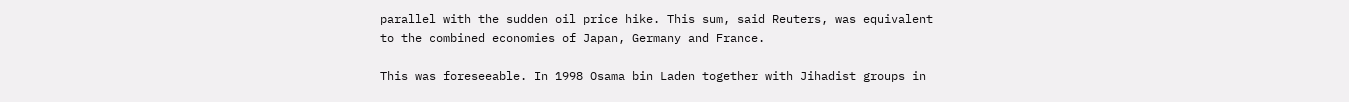parallel with the sudden oil price hike. This sum, said Reuters, was equivalent to the combined economies of Japan, Germany and France.

This was foreseeable. In 1998 Osama bin Laden together with Jihadist groups in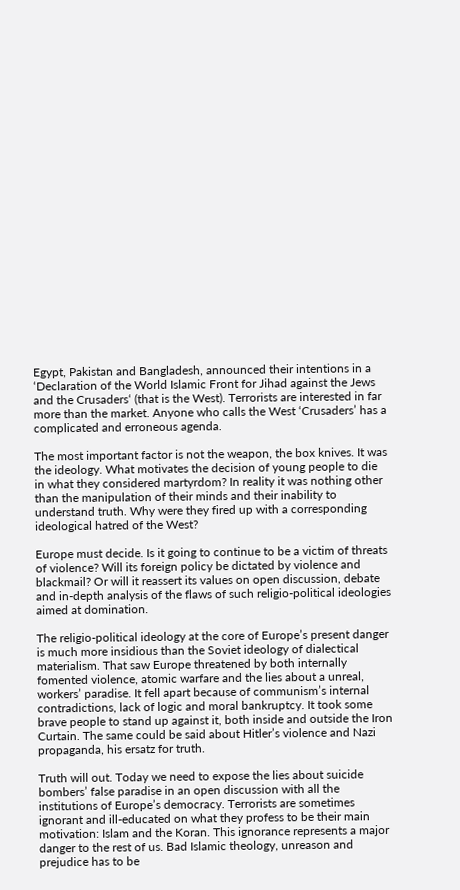Egypt, Pakistan and Bangladesh, announced their intentions in a ‘Declaration of the World Islamic Front for Jihad against the Jews and the Crusaders‘ (that is the West). Terrorists are interested in far more than the market. Anyone who calls the West ‘Crusaders’ has a complicated and erroneous agenda.

The most important factor is not the weapon, the box knives. It was the ideology. What motivates the decision of young people to die in what they considered martyrdom? In reality it was nothing other than the manipulation of their minds and their inability to understand truth. Why were they fired up with a corresponding ideological hatred of the West?

Europe must decide. Is it going to continue to be a victim of threats of violence? Will its foreign policy be dictated by violence and blackmail? Or will it reassert its values on open discussion, debate and in-depth analysis of the flaws of such religio-political ideologies aimed at domination.

The religio-political ideology at the core of Europe’s present danger is much more insidious than the Soviet ideology of dialectical materialism. That saw Europe threatened by both internally fomented violence, atomic warfare and the lies about a unreal, workers’ paradise. It fell apart because of communism’s internal contradictions, lack of logic and moral bankruptcy. It took some brave people to stand up against it, both inside and outside the Iron Curtain. The same could be said about Hitler’s violence and Nazi propaganda, his ersatz for truth.

Truth will out. Today we need to expose the lies about suicide bombers’ false paradise in an open discussion with all the institutions of Europe’s democracy. Terrorists are sometimes ignorant and ill-educated on what they profess to be their main motivation: Islam and the Koran. This ignorance represents a major danger to the rest of us. Bad Islamic theology, unreason and prejudice has to be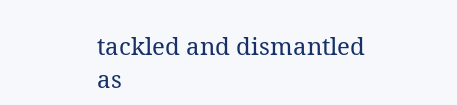tackled and dismantled as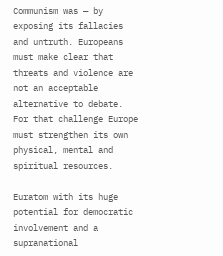Communism was — by exposing its fallacies and untruth. Europeans must make clear that threats and violence are not an acceptable alternative to debate. For that challenge Europe must strengthen its own physical, mental and spiritual resources.

Euratom with its huge potential for democratic involvement and a supranational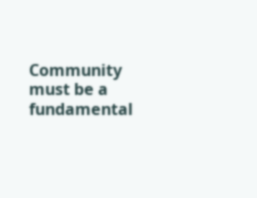Community must be a fundamental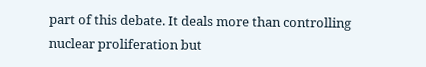part of this debate. It deals more than controlling nuclear proliferation but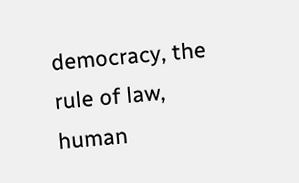democracy, the rule of law, human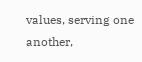values, serving one another,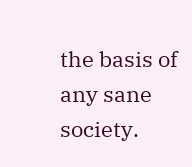the basis of any sane society.